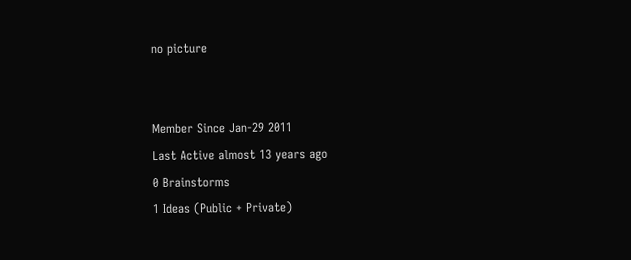no picture


Member Since Jan-29 2011
Last Active almost 13 years ago
0 Brainstorms
1 Ideas (Public + Private)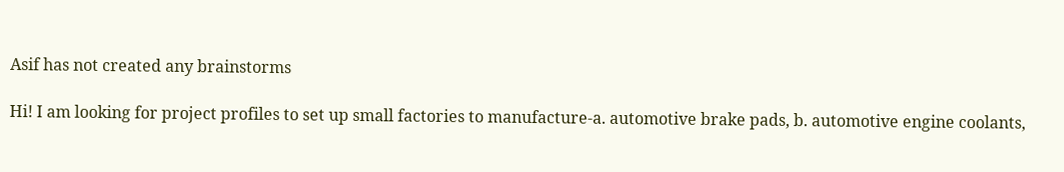Asif has not created any brainstorms

Hi! I am looking for project profiles to set up small factories to manufacture-a. automotive brake pads, b. automotive engine coolants,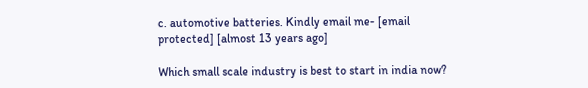c. automotive batteries. Kindly email me- [email protected] [almost 13 years ago]

Which small scale industry is best to start in india now?